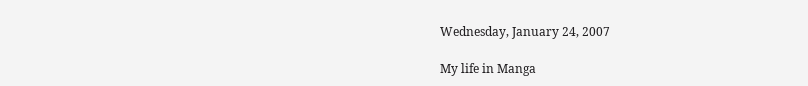Wednesday, January 24, 2007

My life in Manga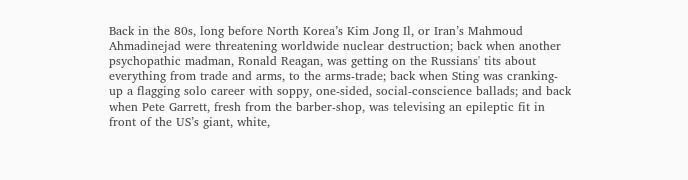Back in the 80s, long before North Korea’s Kim Jong Il, or Iran’s Mahmoud Ahmadinejad were threatening worldwide nuclear destruction; back when another psychopathic madman, Ronald Reagan, was getting on the Russians' tits about everything from trade and arms, to the arms-trade; back when Sting was cranking-up a flagging solo career with soppy, one-sided, social-conscience ballads; and back when Pete Garrett, fresh from the barber-shop, was televising an epileptic fit in front of the US’s giant, white,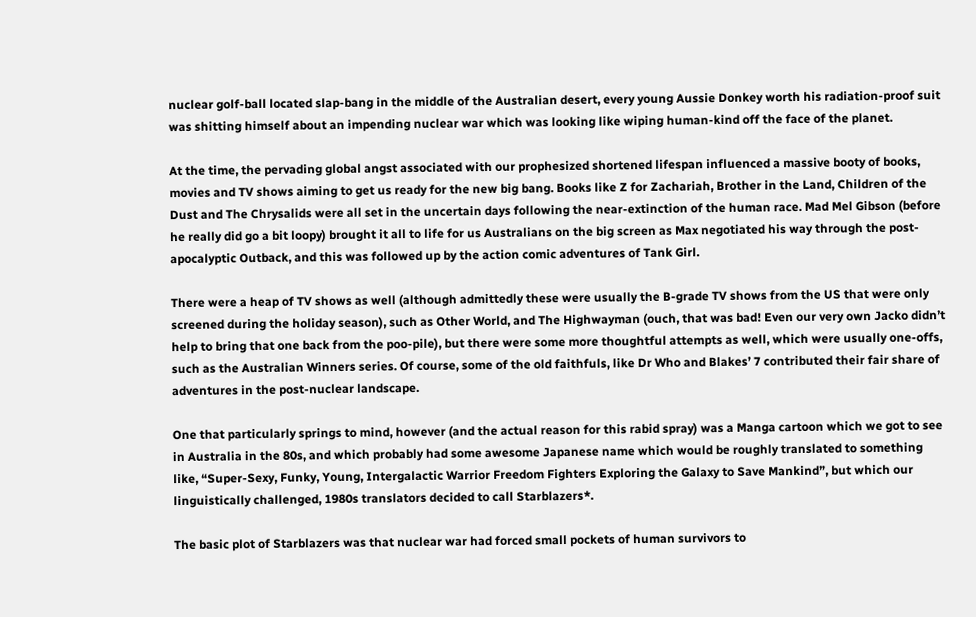nuclear golf-ball located slap-bang in the middle of the Australian desert, every young Aussie Donkey worth his radiation-proof suit was shitting himself about an impending nuclear war which was looking like wiping human-kind off the face of the planet.

At the time, the pervading global angst associated with our prophesized shortened lifespan influenced a massive booty of books, movies and TV shows aiming to get us ready for the new big bang. Books like Z for Zachariah, Brother in the Land, Children of the Dust and The Chrysalids were all set in the uncertain days following the near-extinction of the human race. Mad Mel Gibson (before he really did go a bit loopy) brought it all to life for us Australians on the big screen as Max negotiated his way through the post-apocalyptic Outback, and this was followed up by the action comic adventures of Tank Girl.

There were a heap of TV shows as well (although admittedly these were usually the B-grade TV shows from the US that were only screened during the holiday season), such as Other World, and The Highwayman (ouch, that was bad! Even our very own Jacko didn’t help to bring that one back from the poo-pile), but there were some more thoughtful attempts as well, which were usually one-offs, such as the Australian Winners series. Of course, some of the old faithfuls, like Dr Who and Blakes’ 7 contributed their fair share of adventures in the post-nuclear landscape.

One that particularly springs to mind, however (and the actual reason for this rabid spray) was a Manga cartoon which we got to see in Australia in the 80s, and which probably had some awesome Japanese name which would be roughly translated to something like, “Super-Sexy, Funky, Young, Intergalactic Warrior Freedom Fighters Exploring the Galaxy to Save Mankind”, but which our linguistically challenged, 1980s translators decided to call Starblazers*.

The basic plot of Starblazers was that nuclear war had forced small pockets of human survivors to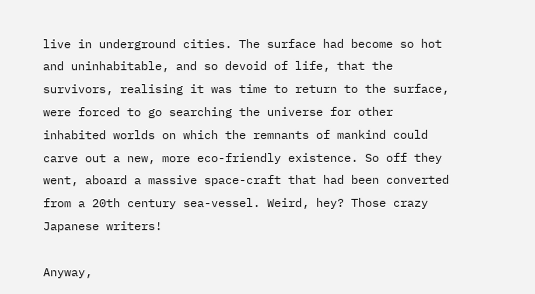live in underground cities. The surface had become so hot and uninhabitable, and so devoid of life, that the survivors, realising it was time to return to the surface, were forced to go searching the universe for other inhabited worlds on which the remnants of mankind could carve out a new, more eco-friendly existence. So off they went, aboard a massive space-craft that had been converted from a 20th century sea-vessel. Weird, hey? Those crazy Japanese writers!

Anyway,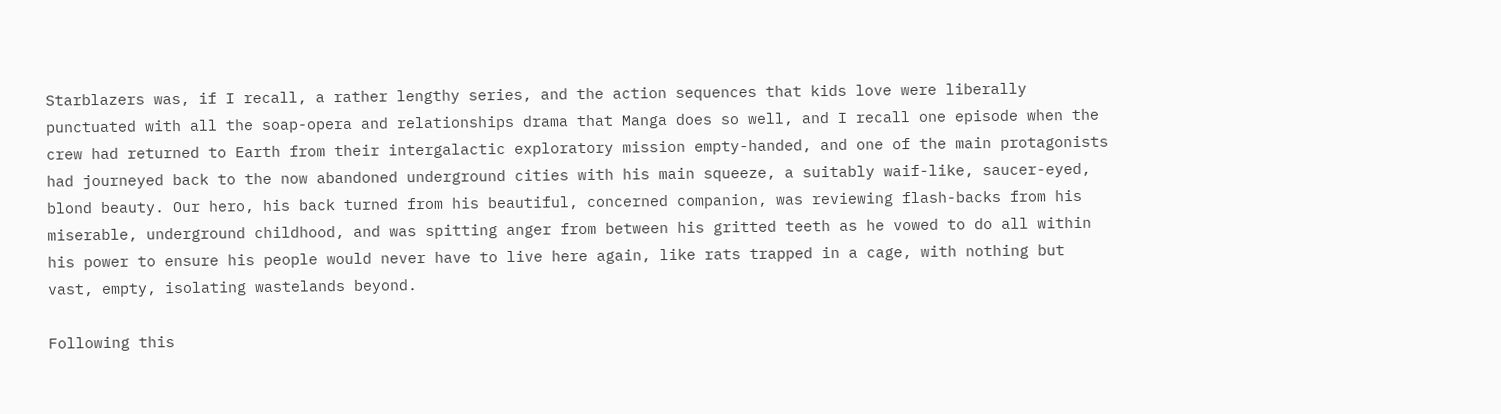Starblazers was, if I recall, a rather lengthy series, and the action sequences that kids love were liberally punctuated with all the soap-opera and relationships drama that Manga does so well, and I recall one episode when the crew had returned to Earth from their intergalactic exploratory mission empty-handed, and one of the main protagonists had journeyed back to the now abandoned underground cities with his main squeeze, a suitably waif-like, saucer-eyed, blond beauty. Our hero, his back turned from his beautiful, concerned companion, was reviewing flash-backs from his miserable, underground childhood, and was spitting anger from between his gritted teeth as he vowed to do all within his power to ensure his people would never have to live here again, like rats trapped in a cage, with nothing but vast, empty, isolating wastelands beyond.

Following this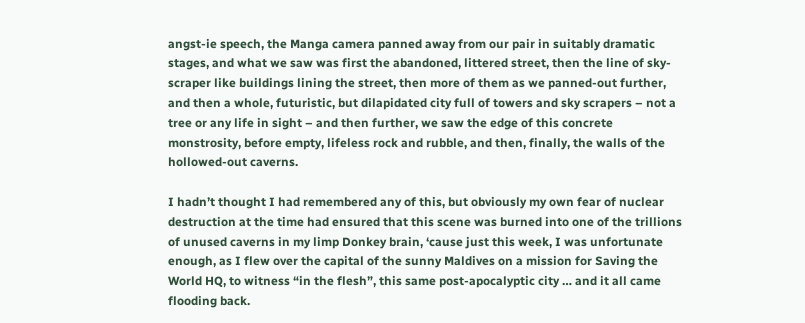angst-ie speech, the Manga camera panned away from our pair in suitably dramatic stages, and what we saw was first the abandoned, littered street, then the line of sky-scraper like buildings lining the street, then more of them as we panned-out further, and then a whole, futuristic, but dilapidated city full of towers and sky scrapers – not a tree or any life in sight – and then further, we saw the edge of this concrete monstrosity, before empty, lifeless rock and rubble, and then, finally, the walls of the hollowed-out caverns.

I hadn’t thought I had remembered any of this, but obviously my own fear of nuclear destruction at the time had ensured that this scene was burned into one of the trillions of unused caverns in my limp Donkey brain, ‘cause just this week, I was unfortunate enough, as I flew over the capital of the sunny Maldives on a mission for Saving the World HQ, to witness “in the flesh”, this same post-apocalyptic city … and it all came flooding back.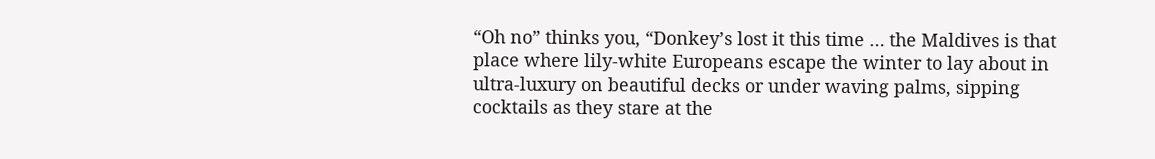“Oh no” thinks you, “Donkey’s lost it this time … the Maldives is that place where lily-white Europeans escape the winter to lay about in ultra-luxury on beautiful decks or under waving palms, sipping cocktails as they stare at the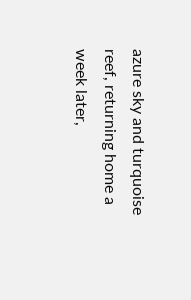azure sky and turquoise reef, returning home a week later,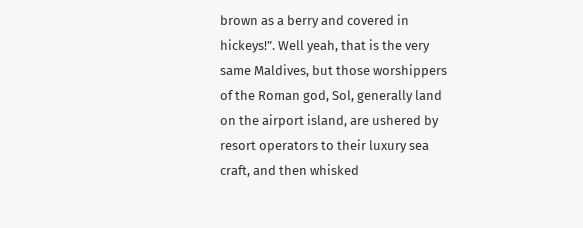brown as a berry and covered in hickeys!”. Well yeah, that is the very same Maldives, but those worshippers of the Roman god, Sol, generally land on the airport island, are ushered by resort operators to their luxury sea craft, and then whisked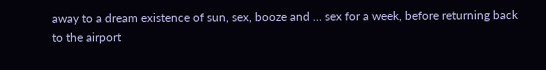away to a dream existence of sun, sex, booze and … sex for a week, before returning back to the airport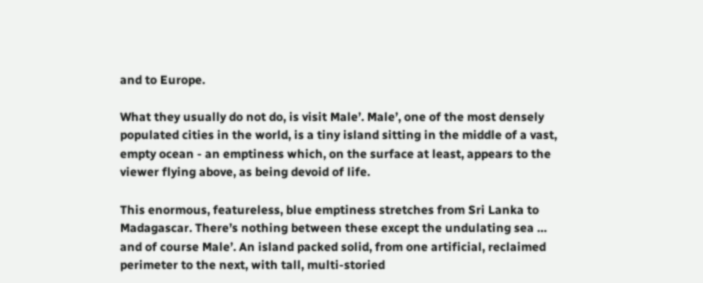and to Europe.

What they usually do not do, is visit Male’. Male’, one of the most densely populated cities in the world, is a tiny island sitting in the middle of a vast, empty ocean - an emptiness which, on the surface at least, appears to the viewer flying above, as being devoid of life.

This enormous, featureless, blue emptiness stretches from Sri Lanka to Madagascar. There’s nothing between these except the undulating sea … and of course Male’. An island packed solid, from one artificial, reclaimed perimeter to the next, with tall, multi-storied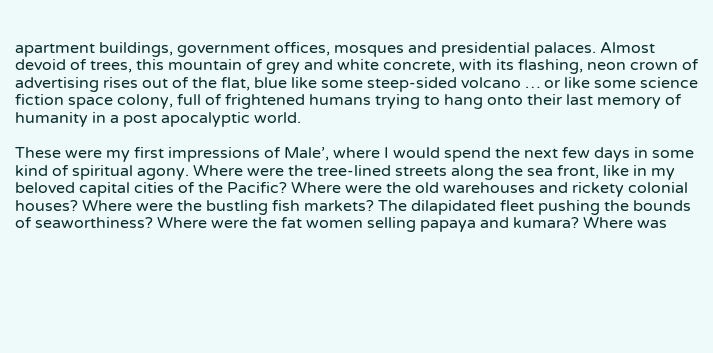apartment buildings, government offices, mosques and presidential palaces. Almost devoid of trees, this mountain of grey and white concrete, with its flashing, neon crown of advertising rises out of the flat, blue like some steep-sided volcano … or like some science fiction space colony, full of frightened humans trying to hang onto their last memory of humanity in a post apocalyptic world.

These were my first impressions of Male’, where I would spend the next few days in some kind of spiritual agony. Where were the tree-lined streets along the sea front, like in my beloved capital cities of the Pacific? Where were the old warehouses and rickety colonial houses? Where were the bustling fish markets? The dilapidated fleet pushing the bounds of seaworthiness? Where were the fat women selling papaya and kumara? Where was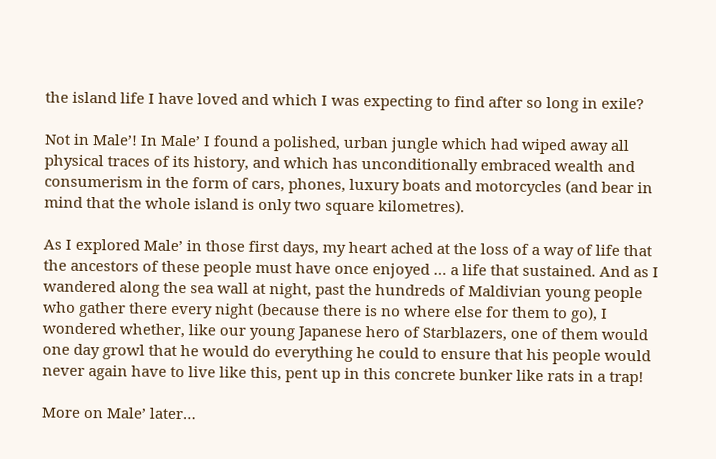the island life I have loved and which I was expecting to find after so long in exile?

Not in Male’! In Male’ I found a polished, urban jungle which had wiped away all physical traces of its history, and which has unconditionally embraced wealth and consumerism in the form of cars, phones, luxury boats and motorcycles (and bear in mind that the whole island is only two square kilometres).

As I explored Male’ in those first days, my heart ached at the loss of a way of life that the ancestors of these people must have once enjoyed … a life that sustained. And as I wandered along the sea wall at night, past the hundreds of Maldivian young people who gather there every night (because there is no where else for them to go), I wondered whether, like our young Japanese hero of Starblazers, one of them would one day growl that he would do everything he could to ensure that his people would never again have to live like this, pent up in this concrete bunker like rats in a trap!

More on Male’ later…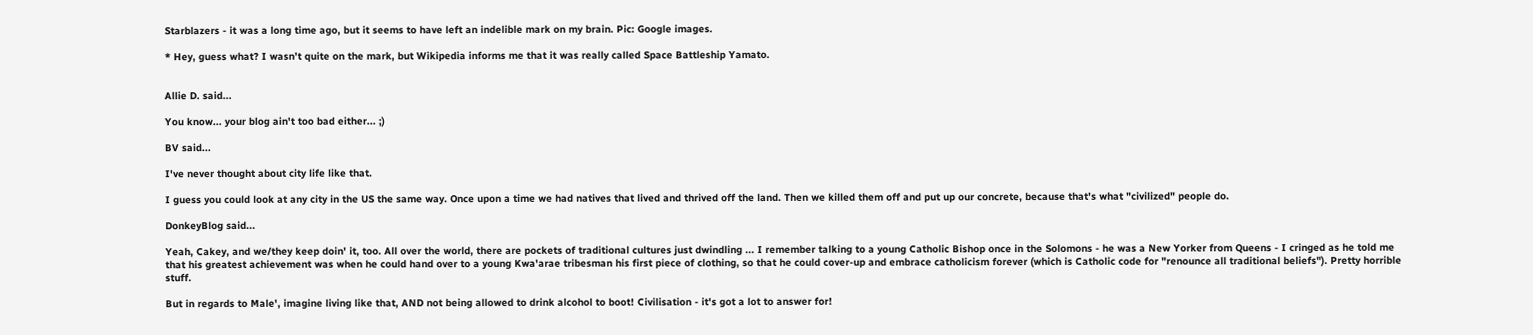Starblazers - it was a long time ago, but it seems to have left an indelible mark on my brain. Pic: Google images.

* Hey, guess what? I wasn’t quite on the mark, but Wikipedia informs me that it was really called Space Battleship Yamato.


Allie D. said...

You know... your blog ain't too bad either... ;)

BV said...

I've never thought about city life like that.

I guess you could look at any city in the US the same way. Once upon a time we had natives that lived and thrived off the land. Then we killed them off and put up our concrete, because that's what "civilized" people do.

DonkeyBlog said...

Yeah, Cakey, and we/they keep doin' it, too. All over the world, there are pockets of traditional cultures just dwindling ... I remember talking to a young Catholic Bishop once in the Solomons - he was a New Yorker from Queens - I cringed as he told me that his greatest achievement was when he could hand over to a young Kwa'arae tribesman his first piece of clothing, so that he could cover-up and embrace catholicism forever (which is Catholic code for "renounce all traditional beliefs"). Pretty horrible stuff.

But in regards to Male', imagine living like that, AND not being allowed to drink alcohol to boot! Civilisation - it's got a lot to answer for!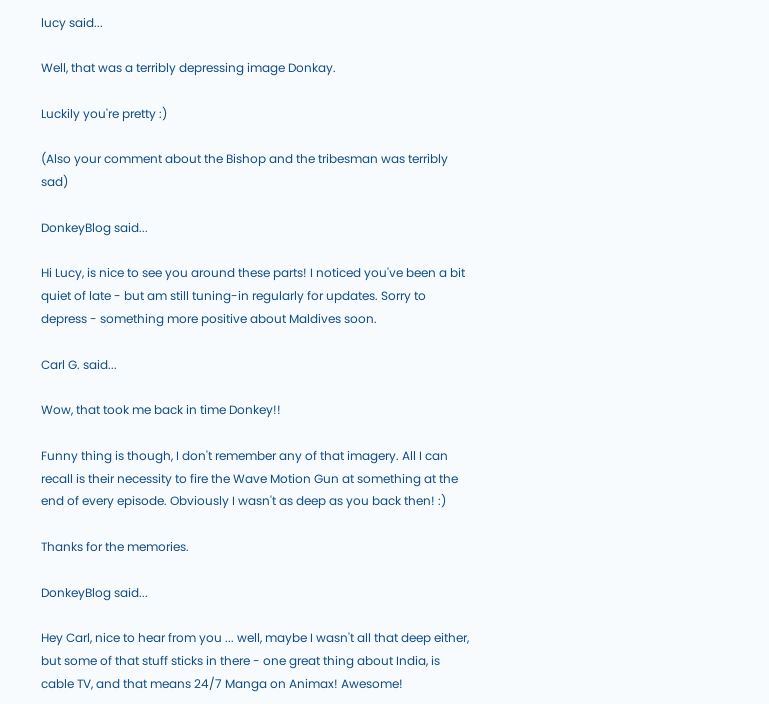lucy said...

Well, that was a terribly depressing image Donkay.

Luckily you're pretty :)

(Also your comment about the Bishop and the tribesman was terribly sad)

DonkeyBlog said...

Hi Lucy, is nice to see you around these parts! I noticed you've been a bit quiet of late - but am still tuning-in regularly for updates. Sorry to depress - something more positive about Maldives soon.

Carl G. said...

Wow, that took me back in time Donkey!!

Funny thing is though, I don't remember any of that imagery. All I can recall is their necessity to fire the Wave Motion Gun at something at the end of every episode. Obviously I wasn't as deep as you back then! :)

Thanks for the memories.

DonkeyBlog said...

Hey Carl, nice to hear from you ... well, maybe I wasn't all that deep either, but some of that stuff sticks in there - one great thing about India, is cable TV, and that means 24/7 Manga on Animax! Awesome!